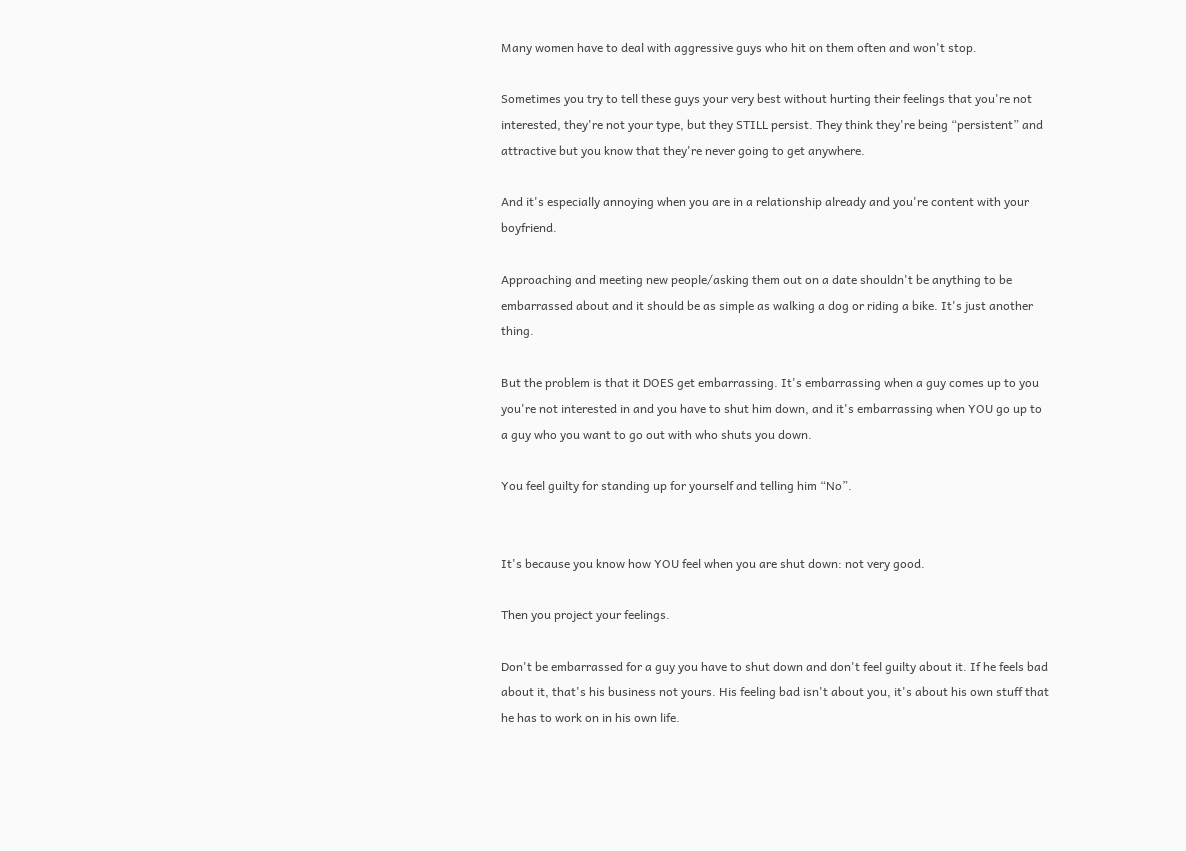Many women have to deal with aggressive guys who hit on them often and won't stop.

Sometimes you try to tell these guys your very best without hurting their feelings that you're not interested, they're not your type, but they STILL persist. They think they're being “persistent” and attractive but you know that they're never going to get anywhere.

And it's especially annoying when you are in a relationship already and you're content with your boyfriend.

Approaching and meeting new people/asking them out on a date shouldn't be anything to be embarrassed about and it should be as simple as walking a dog or riding a bike. It's just another thing.

But the problem is that it DOES get embarrassing. It's embarrassing when a guy comes up to you you're not interested in and you have to shut him down, and it's embarrassing when YOU go up to a guy who you want to go out with who shuts you down.

You feel guilty for standing up for yourself and telling him “No”.


It's because you know how YOU feel when you are shut down: not very good.

Then you project your feelings.

Don't be embarrassed for a guy you have to shut down and don't feel guilty about it. If he feels bad about it, that's his business not yours. His feeling bad isn't about you, it's about his own stuff that he has to work on in his own life.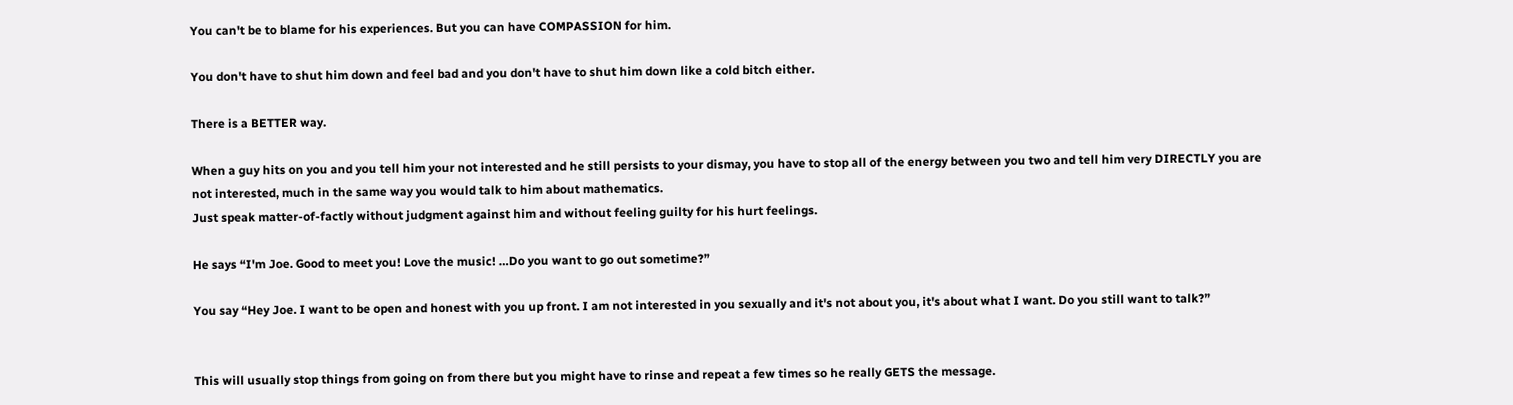You can't be to blame for his experiences. But you can have COMPASSION for him.

You don't have to shut him down and feel bad and you don't have to shut him down like a cold bitch either.

There is a BETTER way.

When a guy hits on you and you tell him your not interested and he still persists to your dismay, you have to stop all of the energy between you two and tell him very DIRECTLY you are not interested, much in the same way you would talk to him about mathematics.
Just speak matter-of-factly without judgment against him and without feeling guilty for his hurt feelings.

He says “I'm Joe. Good to meet you! Love the music! …Do you want to go out sometime?”

You say “Hey Joe. I want to be open and honest with you up front. I am not interested in you sexually and it's not about you, it's about what I want. Do you still want to talk?”


This will usually stop things from going on from there but you might have to rinse and repeat a few times so he really GETS the message.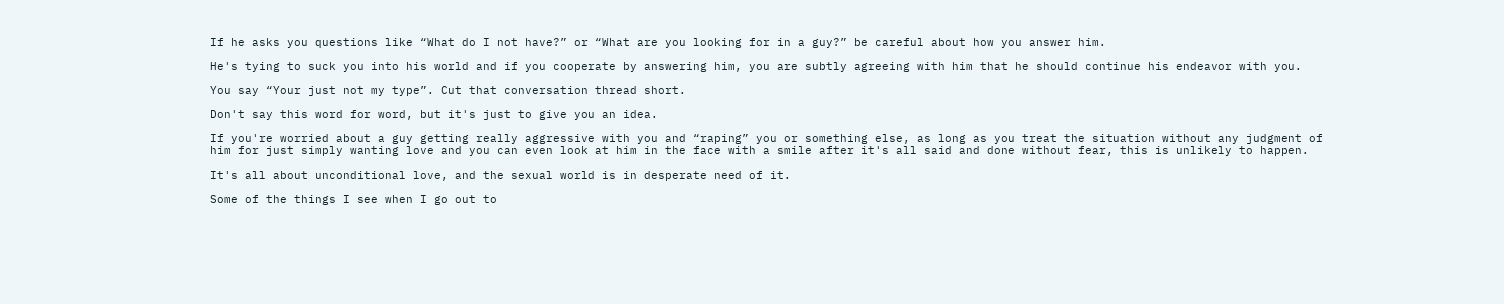If he asks you questions like “What do I not have?” or “What are you looking for in a guy?” be careful about how you answer him.

He's tying to suck you into his world and if you cooperate by answering him, you are subtly agreeing with him that he should continue his endeavor with you.

You say “Your just not my type”. Cut that conversation thread short.

Don't say this word for word, but it's just to give you an idea.

If you're worried about a guy getting really aggressive with you and “raping” you or something else, as long as you treat the situation without any judgment of him for just simply wanting love and you can even look at him in the face with a smile after it's all said and done without fear, this is unlikely to happen.

It's all about unconditional love, and the sexual world is in desperate need of it.

Some of the things I see when I go out to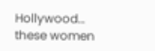Hollywood… these women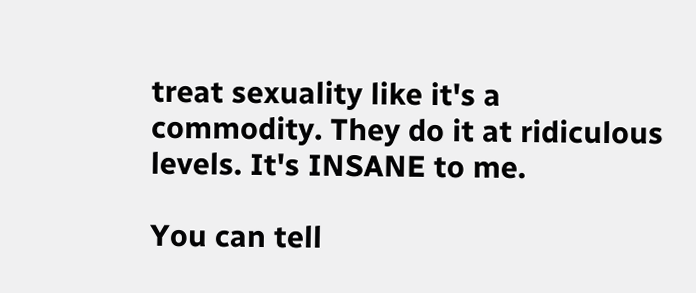treat sexuality like it's a commodity. They do it at ridiculous levels. It's INSANE to me.

You can tell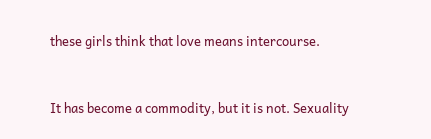these girls think that love means intercourse.


It has become a commodity, but it is not. Sexuality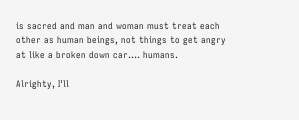is sacred and man and woman must treat each other as human beings, not things to get angry at like a broken down car…. humans.

Alrighty, I'll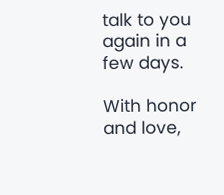talk to you again in a few days.

With honor and love,